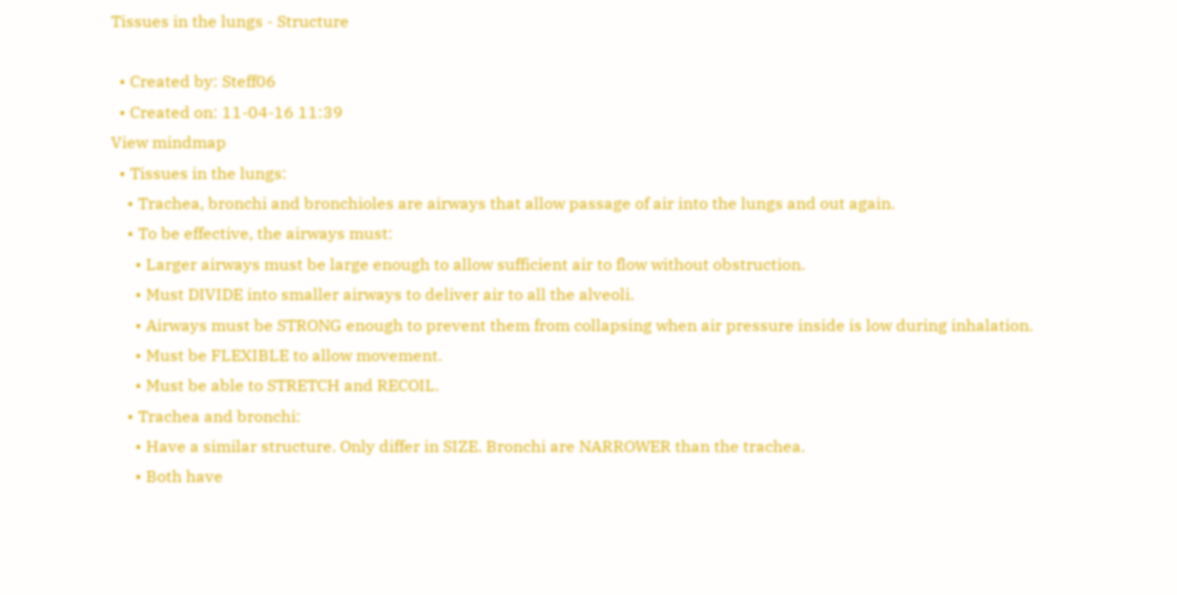Tissues in the lungs - Structure

  • Created by: Steff06
  • Created on: 11-04-16 11:39
View mindmap
  • Tissues in the lungs:
    • Trachea, bronchi and bronchioles are airways that allow passage of air into the lungs and out again.
    • To be effective, the airways must:
      • Larger airways must be large enough to allow sufficient air to flow without obstruction.
      • Must DIVIDE into smaller airways to deliver air to all the alveoli.
      • Airways must be STRONG enough to prevent them from collapsing when air pressure inside is low during inhalation.
      • Must be FLEXIBLE to allow movement.
      • Must be able to STRETCH and RECOIL.
    • Trachea and bronchi:
      • Have a similar structure. Only differ in SIZE. Bronchi are NARROWER than the trachea.
      • Both have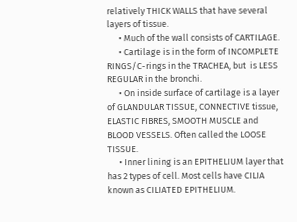relatively THICK WALLS that have several layers of tissue.
      • Much of the wall consists of CARTILAGE.
      • Cartilage is in the form of INCOMPLETE RINGS/C-rings in the TRACHEA, but  is LESS REGULAR in the bronchi.
      • On inside surface of cartilage is a layer of GLANDULAR TISSUE, CONNECTIVE tissue, ELASTIC FIBRES, SMOOTH MUSCLE and BLOOD VESSELS. Often called the LOOSE TISSUE.
      • Inner lining is an EPITHELIUM layer that has 2 types of cell. Most cells have CILIA known as CILIATED EPITHELIUM.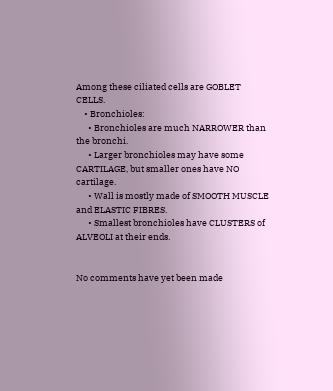Among these ciliated cells are GOBLET CELLS.
    • Bronchioles:
      • Bronchioles are much NARROWER than the bronchi.
      • Larger bronchioles may have some CARTILAGE, but smaller ones have NO cartilage.
      • Wall is mostly made of SMOOTH MUSCLE and ELASTIC FIBRES.
      • Smallest bronchioles have CLUSTERS of ALVEOLI at their ends.


No comments have yet been made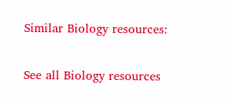Similar Biology resources:

See all Biology resources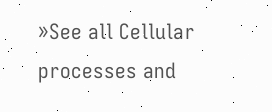»See all Cellular processes and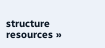structure resources »